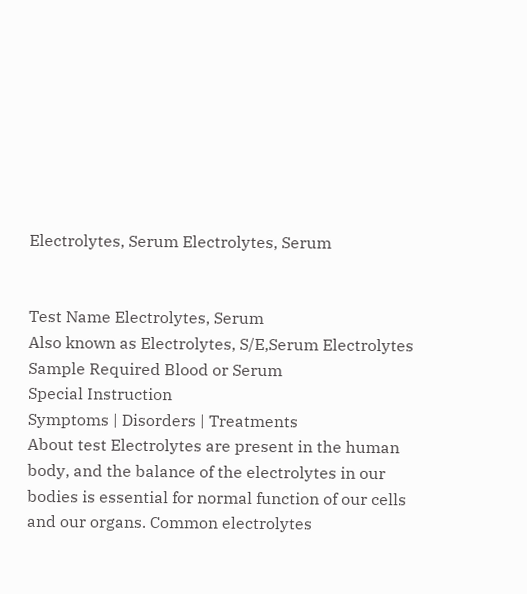Electrolytes, Serum Electrolytes, Serum


Test Name Electrolytes, Serum
Also known as Electrolytes, S/E,Serum Electrolytes
Sample Required Blood or Serum
Special Instruction
Symptoms | Disorders | Treatments
About test Electrolytes are present in the human body, and the balance of the electrolytes in our bodies is essential for normal function of our cells and our organs. Common electrolytes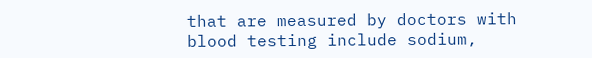that are measured by doctors with blood testing include sodium,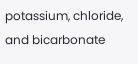potassium, chloride, and bicarbonate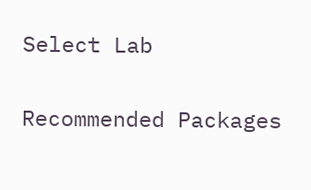Select Lab

Recommended Packages